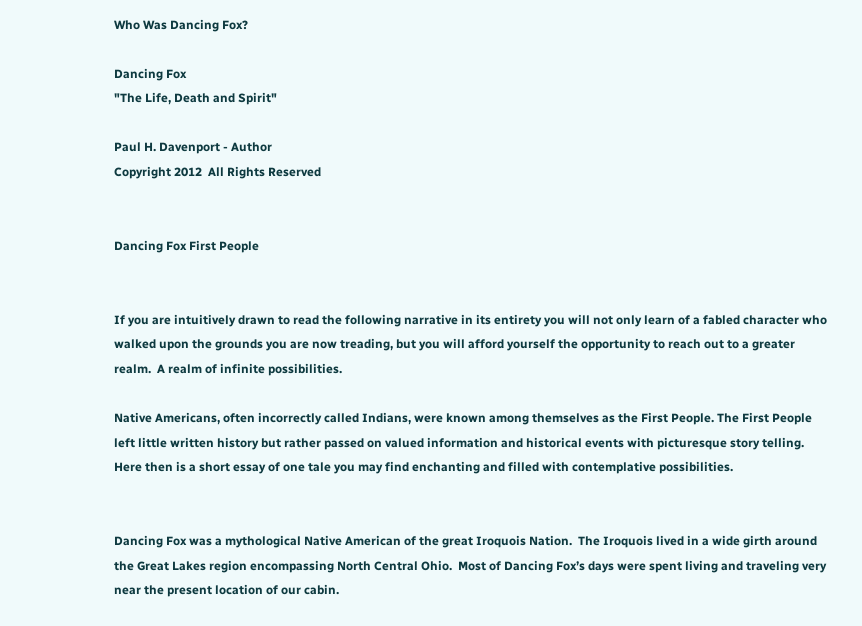Who Was Dancing Fox?

Dancing Fox
"The Life, Death and Spirit"

Paul H. Davenport - Author
Copyright 2012  All Rights Reserved


Dancing Fox First People


If you are intuitively drawn to read the following narrative in its entirety you will not only learn of a fabled character who walked upon the grounds you are now treading, but you will afford yourself the opportunity to reach out to a greater realm.  A realm of infinite possibilities.

Native Americans, often incorrectly called Indians, were known among themselves as the First People. The First People left little written history but rather passed on valued information and historical events with picturesque story telling.  Here then is a short essay of one tale you may find enchanting and filled with contemplative possibilities.


Dancing Fox was a mythological Native American of the great Iroquois Nation.  The Iroquois lived in a wide girth around the Great Lakes region encompassing North Central Ohio.  Most of Dancing Fox’s days were spent living and traveling very near the present location of our cabin.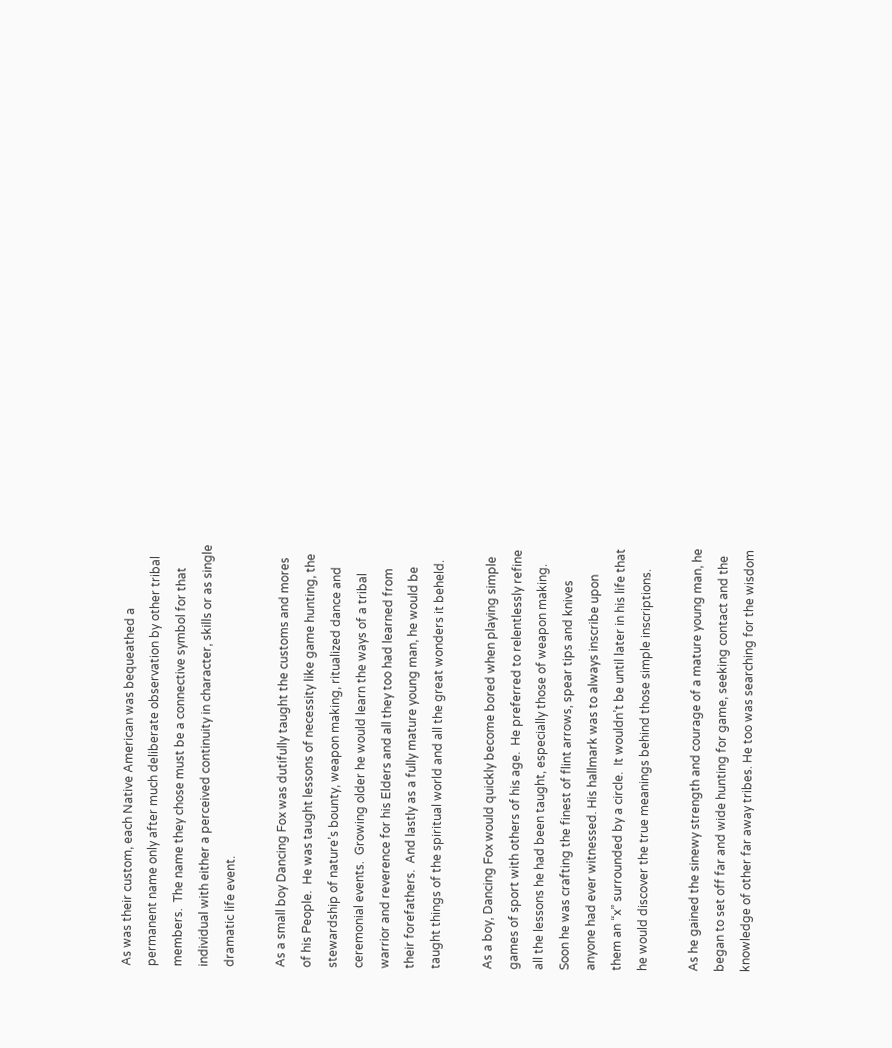As was their custom, each Native American was bequeathed a permanent name only after much deliberate observation by other tribal members.  The name they chose must be a connective symbol for that individual with either a perceived continuity in character, skills or as single dramatic life event.

As a small boy Dancing Fox was dutifully taught the customs and mores of his People.  He was taught lessons of necessity like game hunting, the stewardship of nature’s bounty, weapon making, ritualized dance and ceremonial events.  Growing older he would learn the ways of a tribal warrior and reverence for his Elders and all they too had learned from their forefathers.  And lastly as a fully mature young man, he would be taught things of the spiritual world and all the great wonders it beheld.

As a boy, Dancing Fox would quickly become bored when playing simple games of sport with others of his age.  He preferred to relentlessly refine all the lessons he had been taught, especially those of weapon making.  Soon he was crafting the finest of flint arrows, spear tips and knives anyone had ever witnessed. His hallmark was to always inscribe upon them an “x” surrounded by a circle.  It wouldn’t be until later in his life that he would discover the true meanings behind those simple inscriptions.

As he gained the sinewy strength and courage of a mature young man, he began to set off far and wide hunting for game, seeking contact and the knowledge of other far away tribes. He too was searching for the wisdom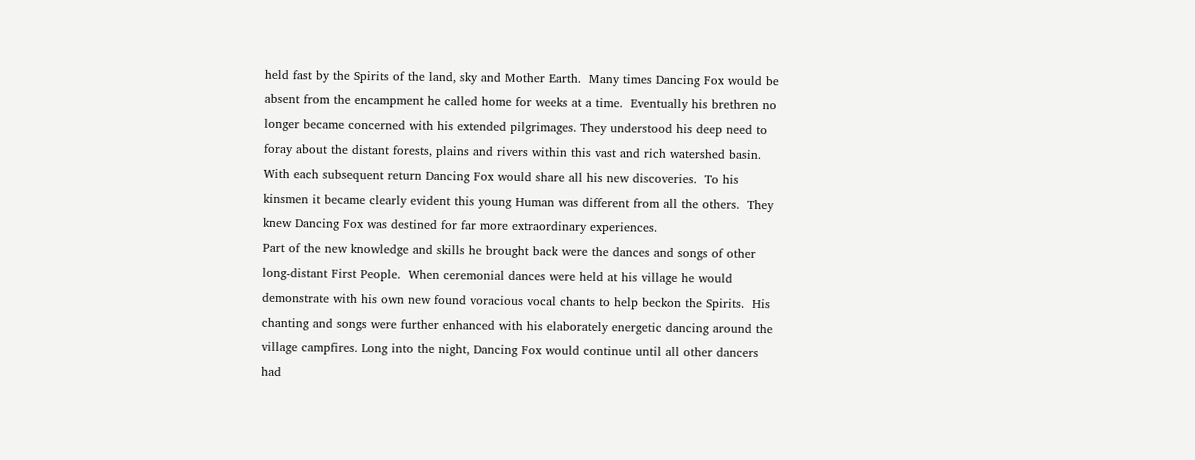held fast by the Spirits of the land, sky and Mother Earth.  Many times Dancing Fox would be absent from the encampment he called home for weeks at a time.  Eventually his brethren no longer became concerned with his extended pilgrimages. They understood his deep need to foray about the distant forests, plains and rivers within this vast and rich watershed basin.  With each subsequent return Dancing Fox would share all his new discoveries.  To his kinsmen it became clearly evident this young Human was different from all the others.  They knew Dancing Fox was destined for far more extraordinary experiences.
Part of the new knowledge and skills he brought back were the dances and songs of other long-distant First People.  When ceremonial dances were held at his village he would demonstrate with his own new found voracious vocal chants to help beckon the Spirits.  His chanting and songs were further enhanced with his elaborately energetic dancing around the village campfires. Long into the night, Dancing Fox would continue until all other dancers had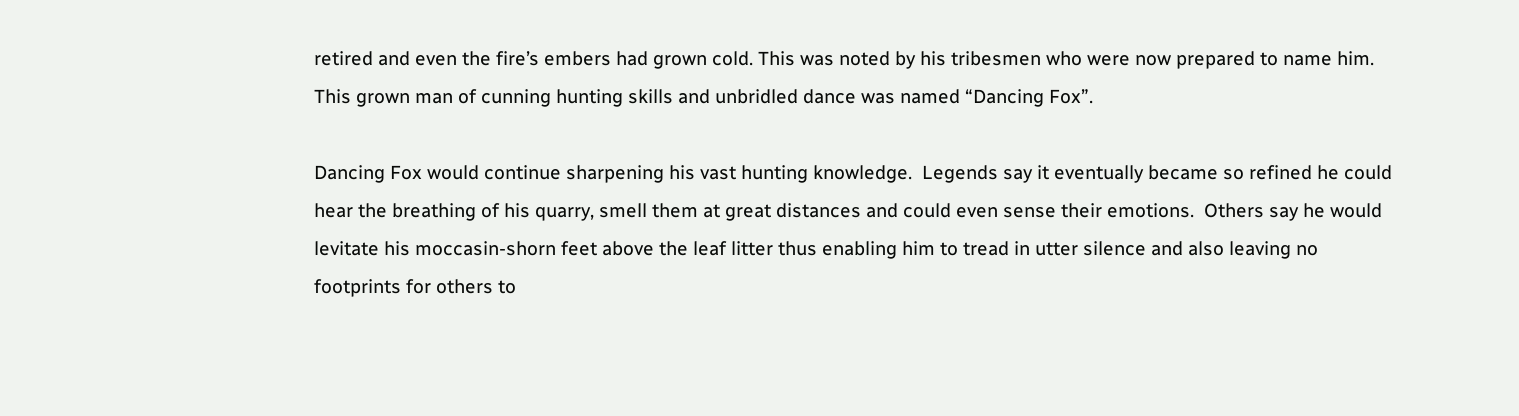retired and even the fire’s embers had grown cold. This was noted by his tribesmen who were now prepared to name him. This grown man of cunning hunting skills and unbridled dance was named “Dancing Fox”.

Dancing Fox would continue sharpening his vast hunting knowledge.  Legends say it eventually became so refined he could hear the breathing of his quarry, smell them at great distances and could even sense their emotions.  Others say he would levitate his moccasin-shorn feet above the leaf litter thus enabling him to tread in utter silence and also leaving no footprints for others to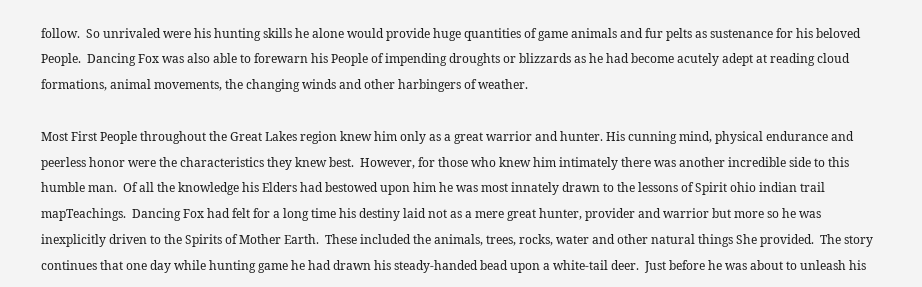follow.  So unrivaled were his hunting skills he alone would provide huge quantities of game animals and fur pelts as sustenance for his beloved People.  Dancing Fox was also able to forewarn his People of impending droughts or blizzards as he had become acutely adept at reading cloud formations, animal movements, the changing winds and other harbingers of weather.

Most First People throughout the Great Lakes region knew him only as a great warrior and hunter. His cunning mind, physical endurance and peerless honor were the characteristics they knew best.  However, for those who knew him intimately there was another incredible side to this humble man.  Of all the knowledge his Elders had bestowed upon him he was most innately drawn to the lessons of Spirit ohio indian trail mapTeachings.  Dancing Fox had felt for a long time his destiny laid not as a mere great hunter, provider and warrior but more so he was inexplicitly driven to the Spirits of Mother Earth.  These included the animals, trees, rocks, water and other natural things She provided.  The story continues that one day while hunting game he had drawn his steady-handed bead upon a white-tail deer.  Just before he was about to unleash his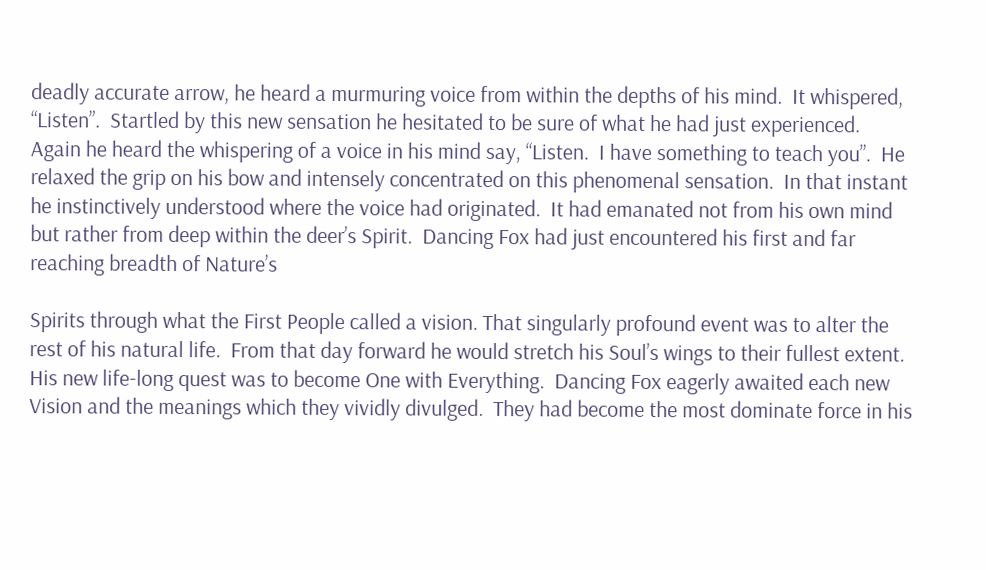deadly accurate arrow, he heard a murmuring voice from within the depths of his mind.  It whispered, “Listen”.  Startled by this new sensation he hesitated to be sure of what he had just experienced.  Again he heard the whispering of a voice in his mind say, “Listen.  I have something to teach you”.  He relaxed the grip on his bow and intensely concentrated on this phenomenal sensation.  In that instant he instinctively understood where the voice had originated.  It had emanated not from his own mind but rather from deep within the deer’s Spirit.  Dancing Fox had just encountered his first and far reaching breadth of Nature’s

Spirits through what the First People called a vision. That singularly profound event was to alter the rest of his natural life.  From that day forward he would stretch his Soul’s wings to their fullest extent.  His new life-long quest was to become One with Everything.  Dancing Fox eagerly awaited each new Vision and the meanings which they vividly divulged.  They had become the most dominate force in his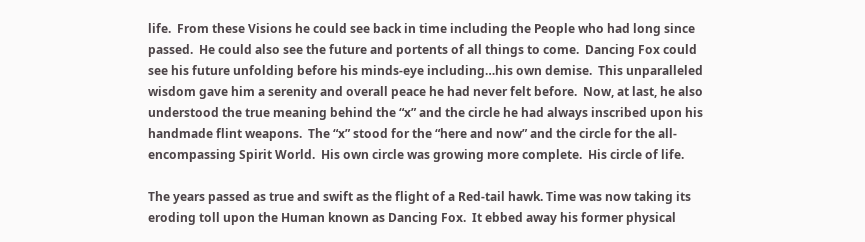life.  From these Visions he could see back in time including the People who had long since passed.  He could also see the future and portents of all things to come.  Dancing Fox could see his future unfolding before his minds-eye including…his own demise.  This unparalleled wisdom gave him a serenity and overall peace he had never felt before.  Now, at last, he also understood the true meaning behind the “x” and the circle he had always inscribed upon his handmade flint weapons.  The “x” stood for the “here and now” and the circle for the all-encompassing Spirit World.  His own circle was growing more complete.  His circle of life.

The years passed as true and swift as the flight of a Red-tail hawk. Time was now taking its eroding toll upon the Human known as Dancing Fox.  It ebbed away his former physical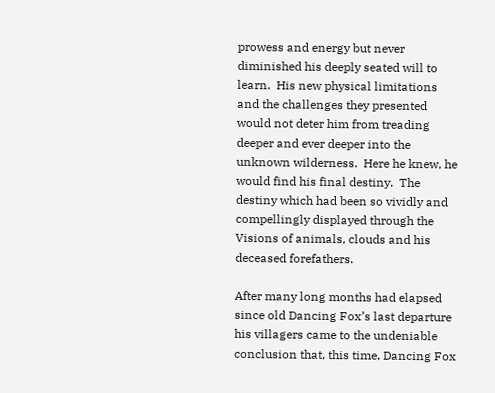prowess and energy but never diminished his deeply seated will to learn.  His new physical limitations and the challenges they presented would not deter him from treading deeper and ever deeper into the unknown wilderness.  Here he knew, he would find his final destiny.  The destiny which had been so vividly and compellingly displayed through the Visions of animals, clouds and his deceased forefathers.

After many long months had elapsed since old Dancing Fox’s last departure his villagers came to the undeniable conclusion that, this time, Dancing Fox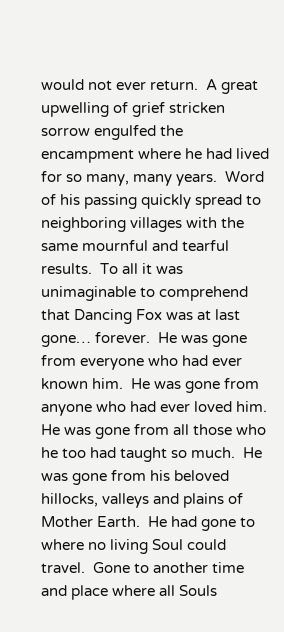would not ever return.  A great upwelling of grief stricken sorrow engulfed the encampment where he had lived for so many, many years.  Word of his passing quickly spread to neighboring villages with the same mournful and tearful results.  To all it was unimaginable to comprehend that Dancing Fox was at last gone… forever.  He was gone from everyone who had ever known him.  He was gone from anyone who had ever loved him.  He was gone from all those who he too had taught so much.  He was gone from his beloved hillocks, valleys and plains of Mother Earth.  He had gone to where no living Soul could travel.  Gone to another time and place where all Souls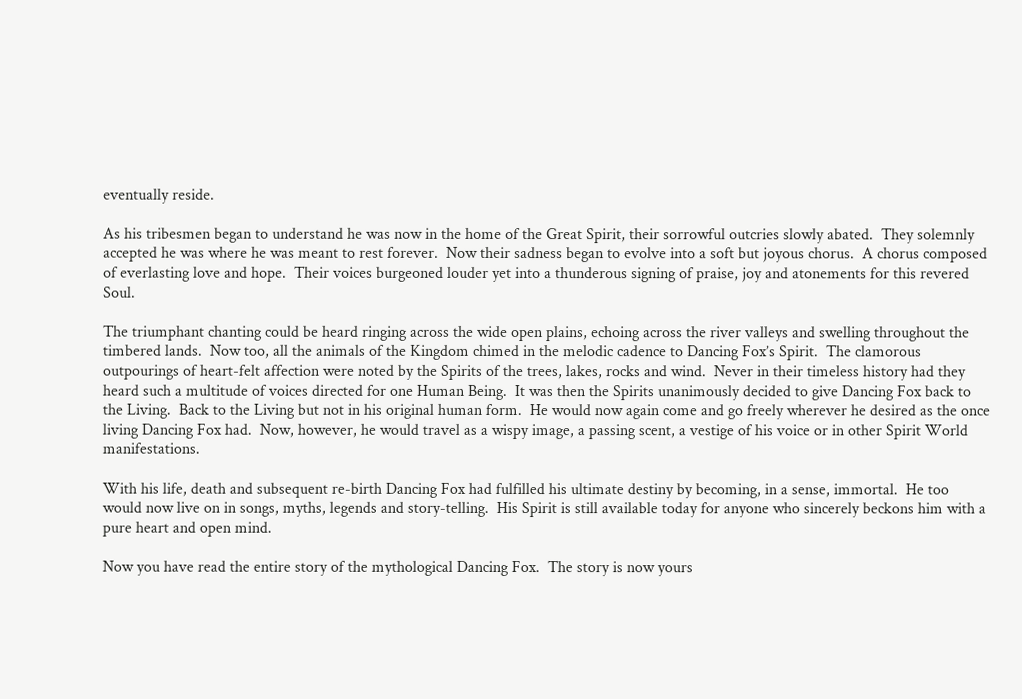eventually reside.

As his tribesmen began to understand he was now in the home of the Great Spirit, their sorrowful outcries slowly abated.  They solemnly accepted he was where he was meant to rest forever.  Now their sadness began to evolve into a soft but joyous chorus.  A chorus composed of everlasting love and hope.  Their voices burgeoned louder yet into a thunderous signing of praise, joy and atonements for this revered Soul.

The triumphant chanting could be heard ringing across the wide open plains, echoing across the river valleys and swelling throughout the timbered lands.  Now too, all the animals of the Kingdom chimed in the melodic cadence to Dancing Fox’s Spirit.  The clamorous outpourings of heart-felt affection were noted by the Spirits of the trees, lakes, rocks and wind.  Never in their timeless history had they heard such a multitude of voices directed for one Human Being.  It was then the Spirits unanimously decided to give Dancing Fox back to the Living.  Back to the Living but not in his original human form.  He would now again come and go freely wherever he desired as the once living Dancing Fox had.  Now, however, he would travel as a wispy image, a passing scent, a vestige of his voice or in other Spirit World manifestations.

With his life, death and subsequent re-birth Dancing Fox had fulfilled his ultimate destiny by becoming, in a sense, immortal.  He too would now live on in songs, myths, legends and story-telling.  His Spirit is still available today for anyone who sincerely beckons him with a pure heart and open mind.

Now you have read the entire story of the mythological Dancing Fox.  The story is now yours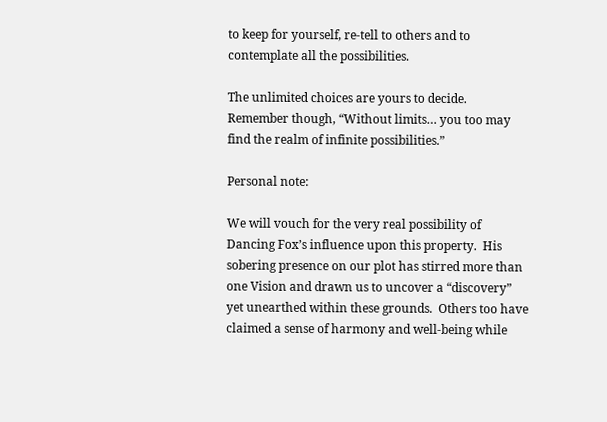to keep for yourself, re-tell to others and to contemplate all the possibilities.

The unlimited choices are yours to decide.  Remember though, “Without limits… you too may find the realm of infinite possibilities.”

Personal note:

We will vouch for the very real possibility of Dancing Fox’s influence upon this property.  His sobering presence on our plot has stirred more than one Vision and drawn us to uncover a “discovery” yet unearthed within these grounds.  Others too have claimed a sense of harmony and well-being while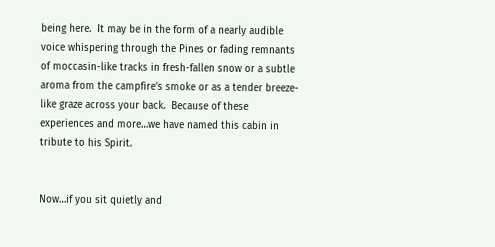being here.  It may be in the form of a nearly audible voice whispering through the Pines or fading remnants of moccasin-like tracks in fresh-fallen snow or a subtle aroma from the campfire’s smoke or as a tender breeze-like graze across your back.  Because of these experiences and more…we have named this cabin in tribute to his Spirit.


Now…if you sit quietly and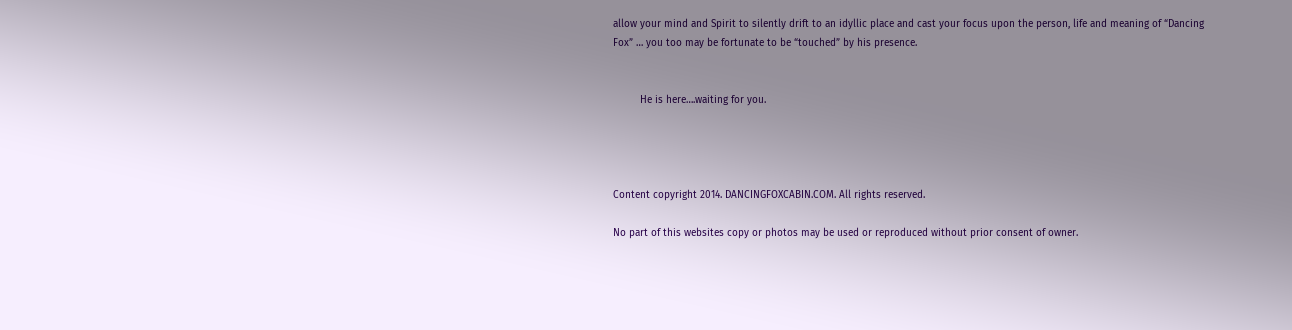allow your mind and Spirit to silently drift to an idyllic place and cast your focus upon the person, life and meaning of “Dancing Fox” … you too may be fortunate to be “touched” by his presence.


         He is here….waiting for you.




Content copyright 2014. DANCINGFOXCABIN.COM. All rights reserved.

No part of this websites copy or photos may be used or reproduced without prior consent of owner.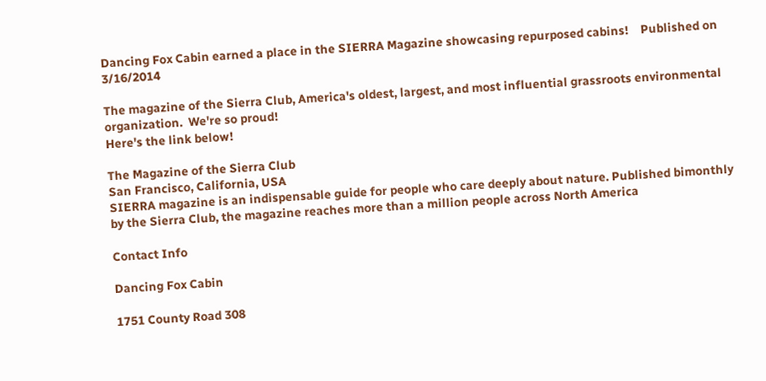Dancing Fox Cabin earned a place in the SIERRA Magazine showcasing repurposed cabins!    Published on 3/16/2014

The magazine of the Sierra Club, America's oldest, largest, and most influential grassroots environmental organization.  We're so proud!
Here's the link below!

The Magazine of the Sierra Club
San Francisco, California, USA
SIERRA magazine is an indispensable guide for people who care deeply about nature. Published bimonthly by the Sierra Club, the magazine reaches more than a million people across North America

Contact Info

Dancing Fox Cabin

1751 County Road 308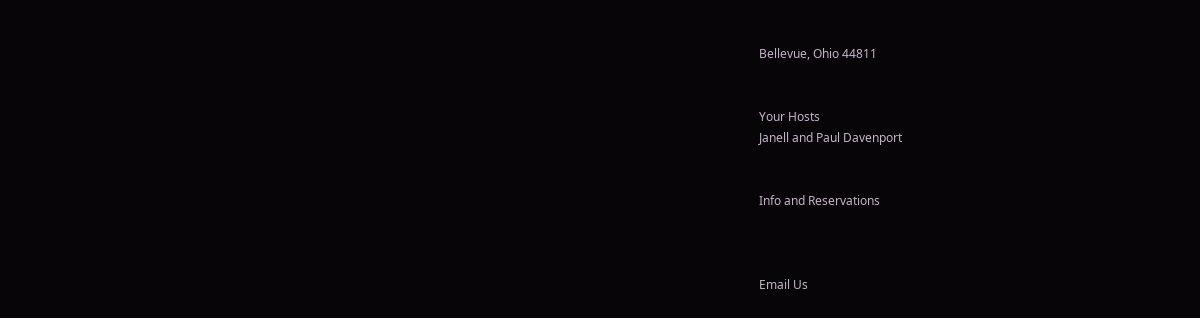Bellevue, Ohio 44811


Your Hosts
Janell and Paul Davenport


Info and Reservations



Email Us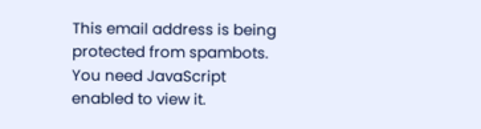This email address is being protected from spambots. You need JavaScript enabled to view it.